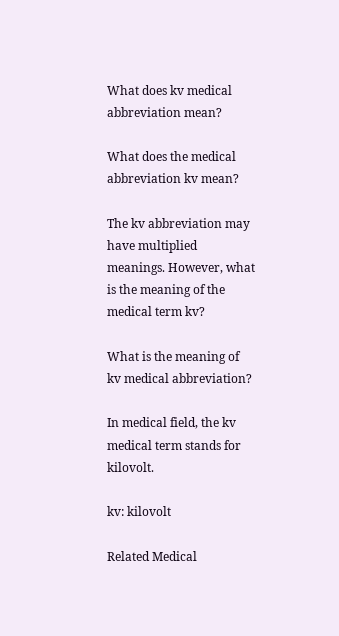What does kv medical abbreviation mean?

What does the medical abbreviation kv mean?

The kv abbreviation may have multiplied meanings. However, what is the meaning of the medical term kv?

What is the meaning of kv medical abbreviation?

In medical field, the kv medical term stands for kilovolt.

kv: kilovolt

Related Medical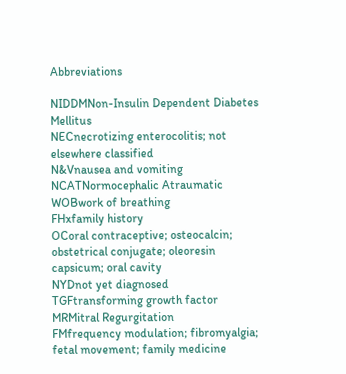Abbreviations

NIDDMNon-Insulin Dependent Diabetes Mellitus
NECnecrotizing enterocolitis; not elsewhere classified
N&Vnausea and vomiting
NCATNormocephalic Atraumatic
WOBwork of breathing
FHxfamily history
OCoral contraceptive; osteocalcin; obstetrical conjugate; oleoresin capsicum; oral cavity
NYDnot yet diagnosed
TGFtransforming growth factor
MRMitral Regurgitation
FMfrequency modulation; fibromyalgia; fetal movement; family medicine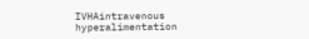IVHAintravenous hyperalimentation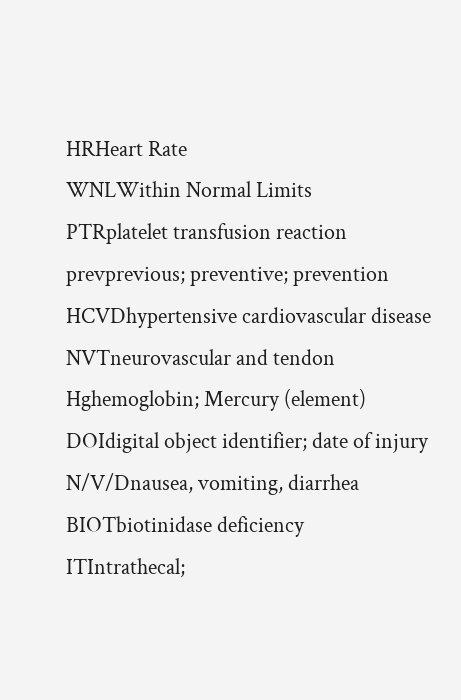HRHeart Rate
WNLWithin Normal Limits
PTRplatelet transfusion reaction
prevprevious; preventive; prevention
HCVDhypertensive cardiovascular disease
NVTneurovascular and tendon
Hghemoglobin; Mercury (element)
DOIdigital object identifier; date of injury
N/V/Dnausea, vomiting, diarrhea
BIOTbiotinidase deficiency
ITIntrathecal;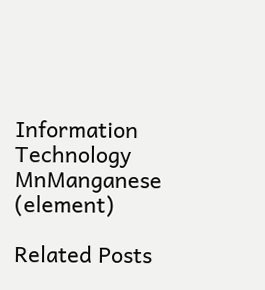Information Technology
MnManganese (element)

Related Posts